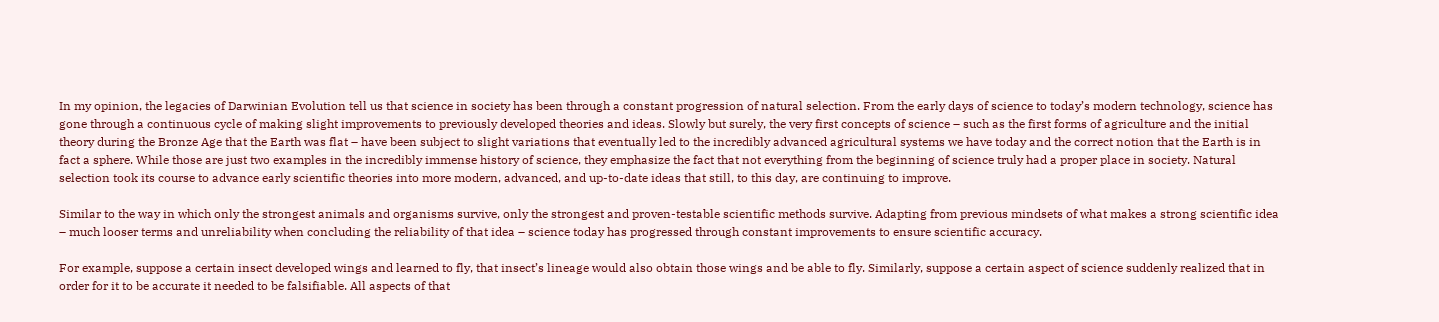In my opinion, the legacies of Darwinian Evolution tell us that science in society has been through a constant progression of natural selection. From the early days of science to today’s modern technology, science has gone through a continuous cycle of making slight improvements to previously developed theories and ideas. Slowly but surely, the very first concepts of science – such as the first forms of agriculture and the initial theory during the Bronze Age that the Earth was flat – have been subject to slight variations that eventually led to the incredibly advanced agricultural systems we have today and the correct notion that the Earth is in fact a sphere. While those are just two examples in the incredibly immense history of science, they emphasize the fact that not everything from the beginning of science truly had a proper place in society. Natural selection took its course to advance early scientific theories into more modern, advanced, and up-to-date ideas that still, to this day, are continuing to improve.

Similar to the way in which only the strongest animals and organisms survive, only the strongest and proven-testable scientific methods survive. Adapting from previous mindsets of what makes a strong scientific idea – much looser terms and unreliability when concluding the reliability of that idea – science today has progressed through constant improvements to ensure scientific accuracy.

For example, suppose a certain insect developed wings and learned to fly, that insect’s lineage would also obtain those wings and be able to fly. Similarly, suppose a certain aspect of science suddenly realized that in order for it to be accurate it needed to be falsifiable. All aspects of that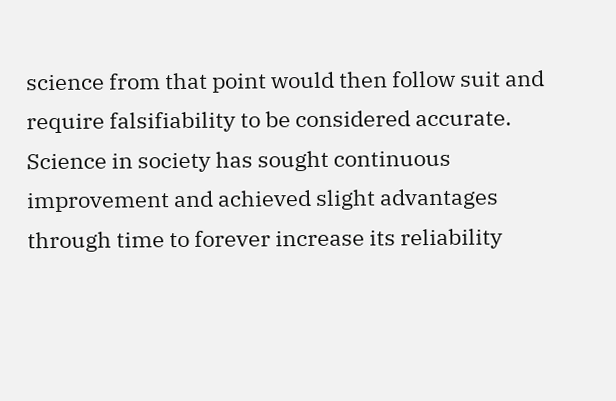science from that point would then follow suit and require falsifiability to be considered accurate. Science in society has sought continuous improvement and achieved slight advantages through time to forever increase its reliability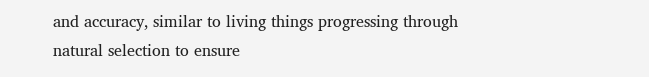and accuracy, similar to living things progressing through natural selection to ensure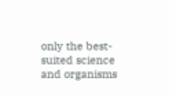only the best-suited science and organisms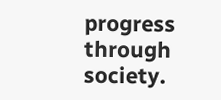progress through society.